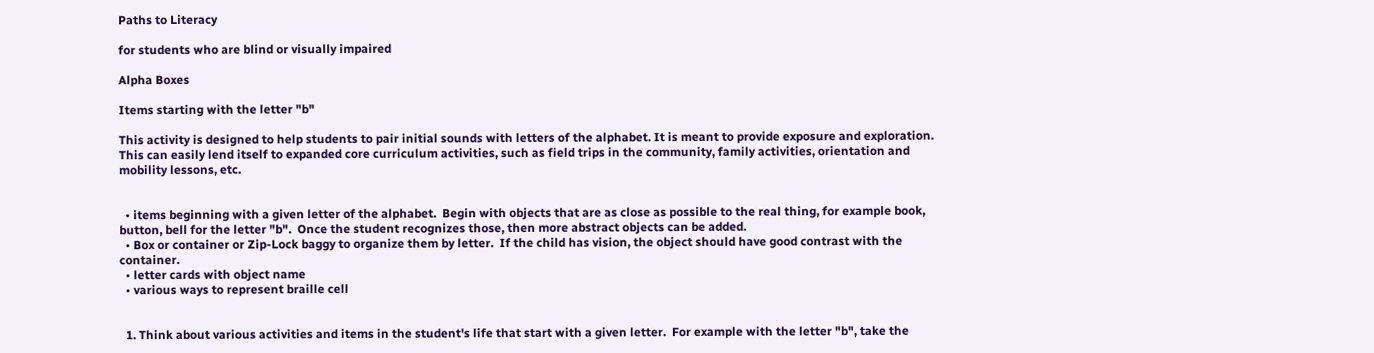Paths to Literacy

for students who are blind or visually impaired

Alpha Boxes

Items starting with the letter "b"

This activity is designed to help students to pair initial sounds with letters of the alphabet. It is meant to provide exposure and exploration.  This can easily lend itself to expanded core curriculum activities, such as field trips in the community, family activities, orientation and mobility lessons, etc.


  • items beginning with a given letter of the alphabet.  Begin with objects that are as close as possible to the real thing, for example book, button, bell for the letter "b".  Once the student recognizes those, then more abstract objects can be added.
  • Box or container or Zip-Lock baggy to organize them by letter.  If the child has vision, the object should have good contrast with the container.
  • letter cards with object name
  • various ways to represent braille cell


  1. Think about various activities and items in the student's life that start with a given letter.  For example with the letter "b", take the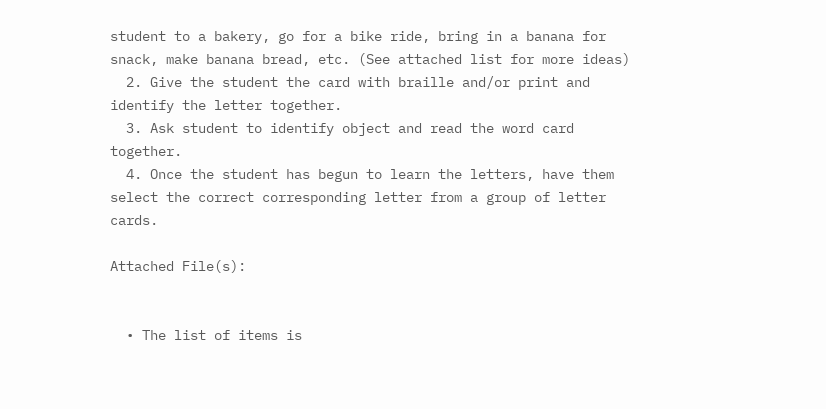student to a bakery, go for a bike ride, bring in a banana for snack, make banana bread, etc. (See attached list for more ideas)
  2. Give the student the card with braille and/or print and identify the letter together.
  3. Ask student to identify object and read the word card together.
  4. Once the student has begun to learn the letters, have them select the correct corresponding letter from a group of letter cards.

Attached File(s):


  • The list of items is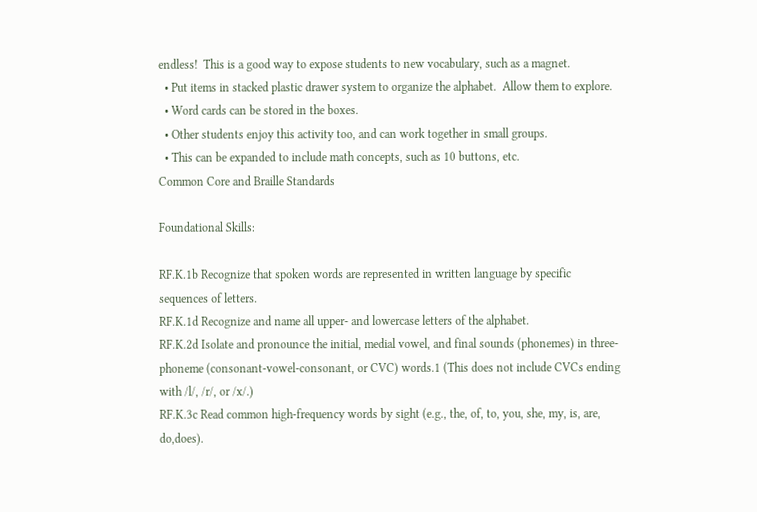endless!  This is a good way to expose students to new vocabulary, such as a magnet.
  • Put items in stacked plastic drawer system to organize the alphabet.  Allow them to explore.
  • Word cards can be stored in the boxes.
  • Other students enjoy this activity too, and can work together in small groups.
  • This can be expanded to include math concepts, such as 10 buttons, etc.
Common Core and Braille Standards

Foundational Skills:

RF.K.1b Recognize that spoken words are represented in written language by specific sequences of letters.
RF.K.1d Recognize and name all upper- and lowercase letters of the alphabet.
RF.K.2d Isolate and pronounce the initial, medial vowel, and final sounds (phonemes) in three-phoneme (consonant-vowel-consonant, or CVC) words.1 (This does not include CVCs ending with /l/, /r/, or /x/.)
RF.K.3c Read common high-frequency words by sight (e.g., the, of, to, you, she, my, is, are, do,does).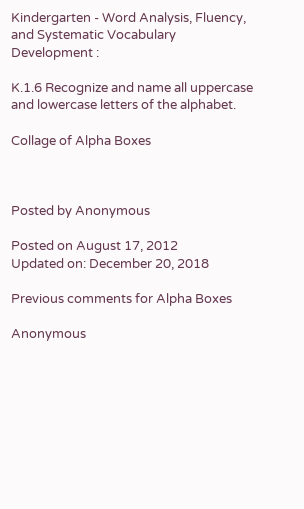Kindergarten - Word Analysis, Fluency, and Systematic Vocabulary Development :

K.1.6 Recognize and name all uppercase and lowercase letters of the alphabet.

Collage of Alpha Boxes



Posted by Anonymous

Posted on August 17, 2012
Updated on: December 20, 2018

Previous comments for Alpha Boxes

Anonymous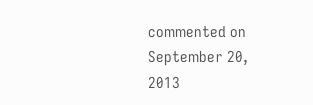commented on September 20, 2013